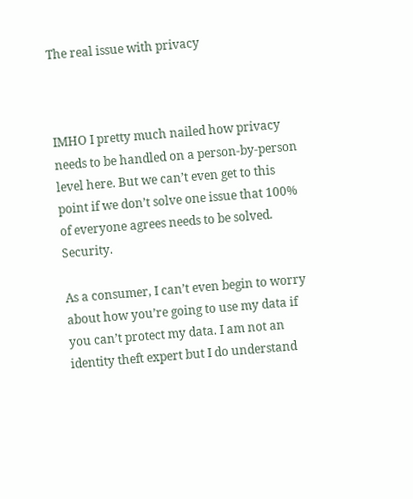The real issue with privacy



IMHO I pretty much nailed how privacy needs to be handled on a person-by-person level here. But we can’t even get to this point if we don’t solve one issue that 100% of everyone agrees needs to be solved. Security.

As a consumer, I can’t even begin to worry about how you’re going to use my data if you can’t protect my data. I am not an identity theft expert but I do understand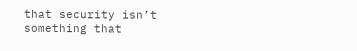that security isn’t something that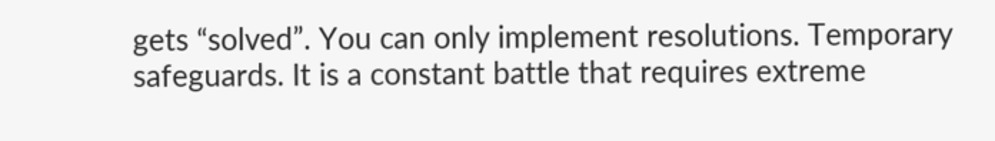gets “solved”. You can only implement resolutions. Temporary safeguards. It is a constant battle that requires extreme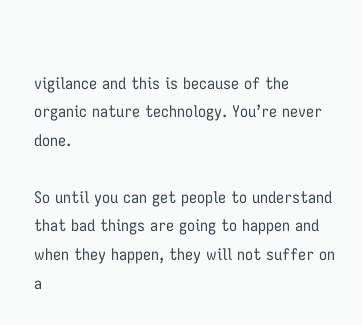vigilance and this is because of the organic nature technology. You’re never done.

So until you can get people to understand that bad things are going to happen and when they happen, they will not suffer on a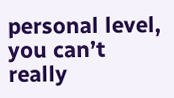personal level, you can’t really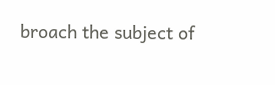broach the subject of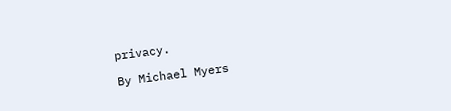privacy.

By Michael Myers